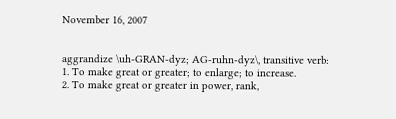November 16, 2007


aggrandize \uh-GRAN-dyz; AG-ruhn-dyz\, transitive verb:
1. To make great or greater; to enlarge; to increase.
2. To make great or greater in power, rank,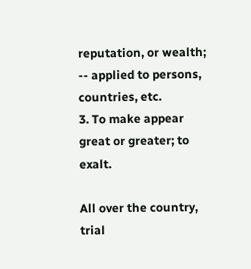reputation, or wealth; -- applied to persons, countries, etc.
3. To make appear great or greater; to exalt.

All over the country, trial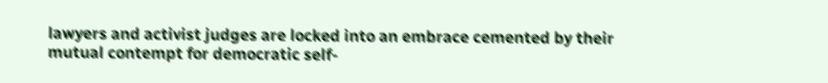lawyers and activist judges are locked into an embrace cemented by their mutual contempt for democratic self-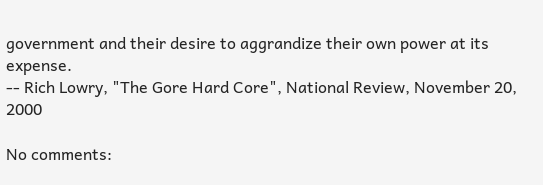government and their desire to aggrandize their own power at its expense.
-- Rich Lowry, "The Gore Hard Core", National Review, November 20, 2000

No comments: